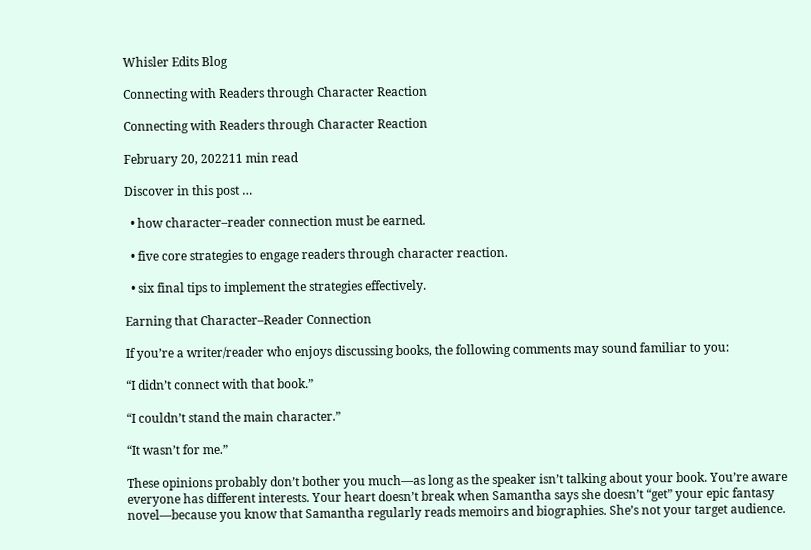Whisler Edits Blog

Connecting with Readers through Character Reaction

Connecting with Readers through Character Reaction

February 20, 202211 min read

Discover in this post …

  • how character–reader connection must be earned.

  • five core strategies to engage readers through character reaction.

  • six final tips to implement the strategies effectively.

Earning that Character–Reader Connection

If you’re a writer/reader who enjoys discussing books, the following comments may sound familiar to you:

“I didn’t connect with that book.”

“I couldn’t stand the main character.”

“It wasn’t for me.”

These opinions probably don’t bother you much—as long as the speaker isn’t talking about your book. You’re aware everyone has different interests. Your heart doesn’t break when Samantha says she doesn’t “get” your epic fantasy novel—because you know that Samantha regularly reads memoirs and biographies. She’s not your target audience.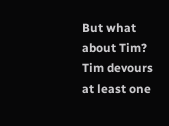But what about Tim? Tim devours at least one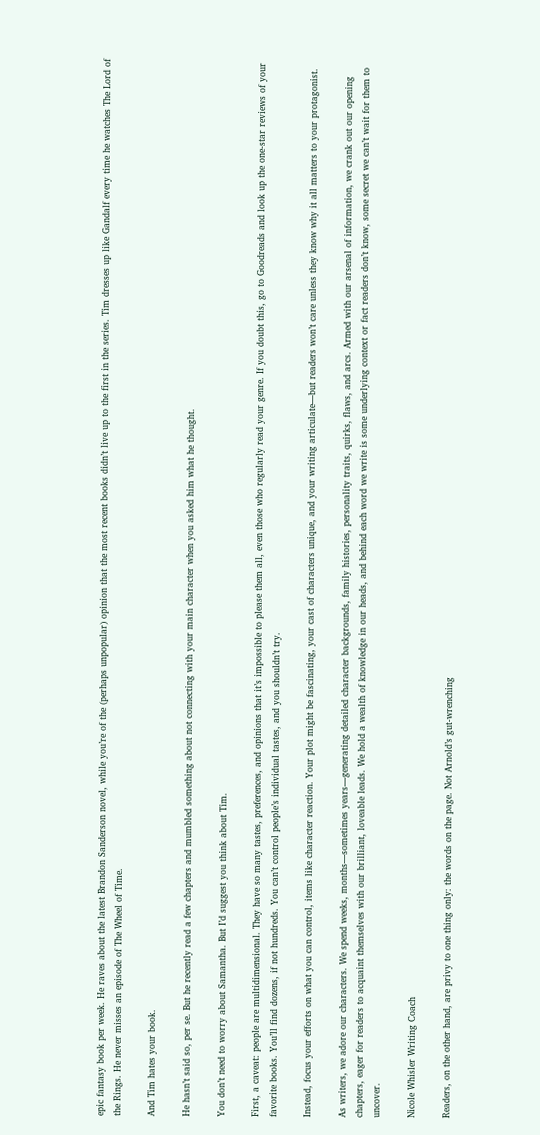epic fantasy book per week. He raves about the latest Brandon Sanderson novel, while you’re of the (perhaps unpopular) opinion that the most recent books didn’t live up to the first in the series. Tim dresses up like Gandalf every time he watches The Lord of the Rings. He never misses an episode of The Wheel of Time.

And Tim hates your book.

He hasn’t said so, per se. But he recently read a few chapters and mumbled something about not connecting with your main character when you asked him what he thought.

You don’t need to worry about Samantha. But I’d suggest you think about Tim.

First, a caveat: people are multidimensional. They have so many tastes, preferences, and opinions that it’s impossible to please them all, even those who regularly read your genre. If you doubt this, go to Goodreads and look up the one-star reviews of your favorite books. You’ll find dozens, if not hundreds. You can’t control people’s individual tastes, and you shouldn’t try.

Instead, focus your efforts on what you can control, items like character reaction. Your plot might be fascinating, your cast of characters unique, and your writing articulate—but readers won’t care unless they know why it all matters to your protagonist.

As writers, we adore our characters. We spend weeks, months—sometimes years—generating detailed character backgrounds, family histories, personality traits, quirks, flaws, and arcs. Armed with our arsenal of information, we crank out our opening chapters, eager for readers to acquaint themselves with our brilliant, loveable leads. We hold a wealth of knowledge in our heads, and behind each word we write is some underlying context or fact readers don’t know, some secret we can’t wait for them to uncover.

Nicole Whisler Writing Coach

Readers, on the other hand, are privy to one thing only: the words on the page. Not Arnold’s gut-wrenching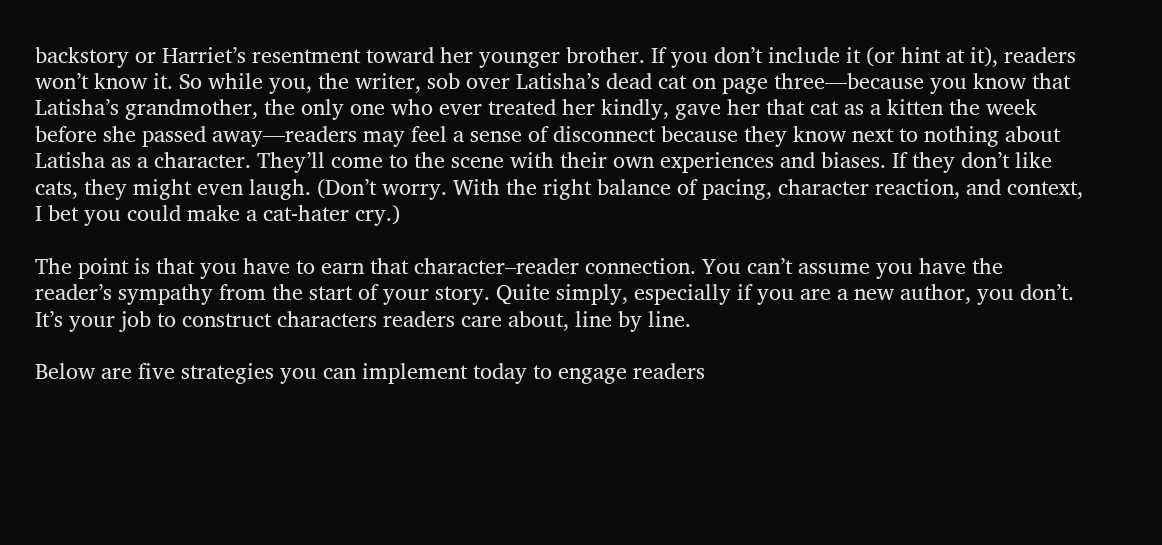backstory or Harriet’s resentment toward her younger brother. If you don’t include it (or hint at it), readers won’t know it. So while you, the writer, sob over Latisha’s dead cat on page three—because you know that Latisha’s grandmother, the only one who ever treated her kindly, gave her that cat as a kitten the week before she passed away—readers may feel a sense of disconnect because they know next to nothing about Latisha as a character. They’ll come to the scene with their own experiences and biases. If they don’t like cats, they might even laugh. (Don’t worry. With the right balance of pacing, character reaction, and context, I bet you could make a cat-hater cry.)

The point is that you have to earn that character–reader connection. You can’t assume you have the reader’s sympathy from the start of your story. Quite simply, especially if you are a new author, you don’t. It’s your job to construct characters readers care about, line by line.

Below are five strategies you can implement today to engage readers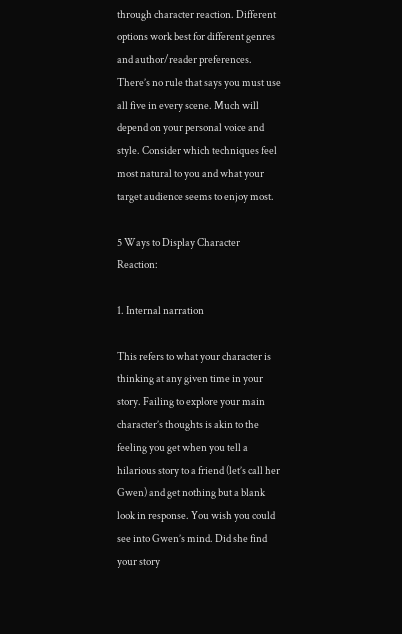through character reaction. Different options work best for different genres and author/reader preferences. There’s no rule that says you must use all five in every scene. Much will depend on your personal voice and style. Consider which techniques feel most natural to you and what your target audience seems to enjoy most.

5 Ways to Display Character Reaction:

1. Internal narration

This refers to what your character is thinking at any given time in your story. Failing to explore your main character’s thoughts is akin to the feeling you get when you tell a hilarious story to a friend (let’s call her Gwen) and get nothing but a blank look in response. You wish you could see into Gwen’s mind. Did she find your story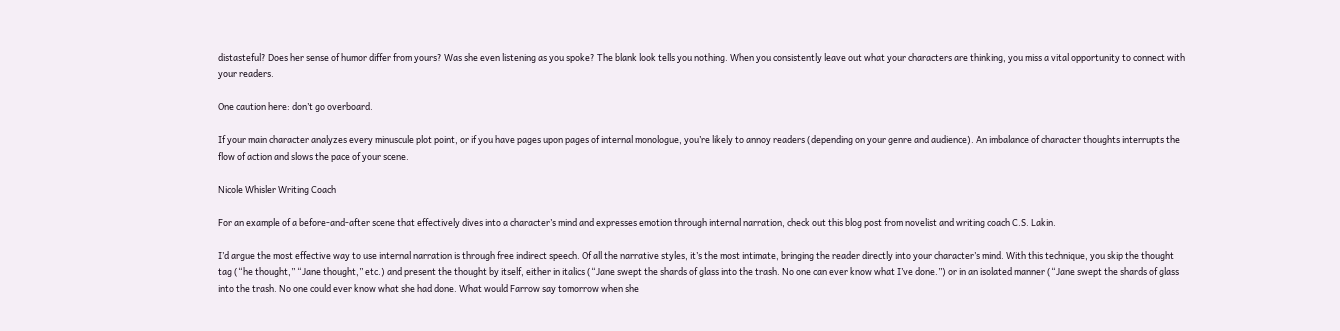distasteful? Does her sense of humor differ from yours? Was she even listening as you spoke? The blank look tells you nothing. When you consistently leave out what your characters are thinking, you miss a vital opportunity to connect with your readers.

One caution here: don’t go overboard.

If your main character analyzes every minuscule plot point, or if you have pages upon pages of internal monologue, you’re likely to annoy readers (depending on your genre and audience). An imbalance of character thoughts interrupts the flow of action and slows the pace of your scene.

Nicole Whisler Writing Coach

For an example of a before-and-after scene that effectively dives into a character’s mind and expresses emotion through internal narration, check out this blog post from novelist and writing coach C.S. Lakin.

I’d argue the most effective way to use internal narration is through free indirect speech. Of all the narrative styles, it’s the most intimate, bringing the reader directly into your character’s mind. With this technique, you skip the thought tag (“he thought,” “Jane thought,” etc.) and present the thought by itself, either in italics (“Jane swept the shards of glass into the trash. No one can ever know what I’ve done.”) or in an isolated manner (“Jane swept the shards of glass into the trash. No one could ever know what she had done. What would Farrow say tomorrow when she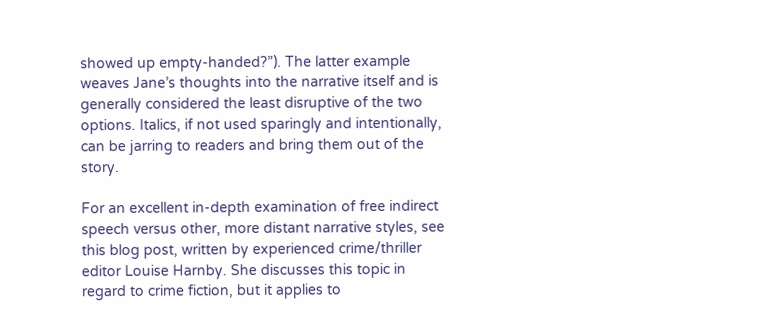showed up empty-handed?”). The latter example weaves Jane’s thoughts into the narrative itself and is generally considered the least disruptive of the two options. Italics, if not used sparingly and intentionally, can be jarring to readers and bring them out of the story.

For an excellent in-depth examination of free indirect speech versus other, more distant narrative styles, see this blog post, written by experienced crime/thriller editor Louise Harnby. She discusses this topic in regard to crime fiction, but it applies to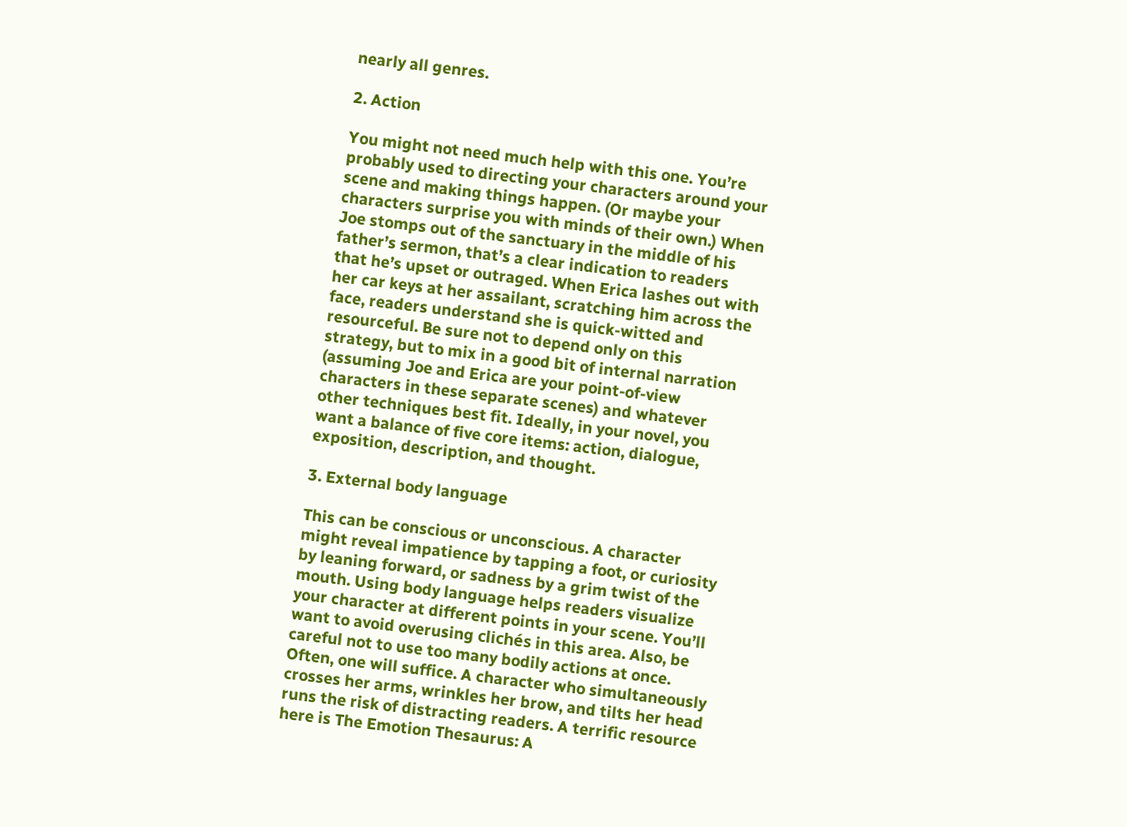nearly all genres.

2. Action

You might not need much help with this one. You’re probably used to directing your characters around your scene and making things happen. (Or maybe your characters surprise you with minds of their own.) When Joe stomps out of the sanctuary in the middle of his father’s sermon, that’s a clear indication to readers that he’s upset or outraged. When Erica lashes out with her car keys at her assailant, scratching him across the face, readers understand she is quick-witted and resourceful. Be sure not to depend only on this strategy, but to mix in a good bit of internal narration (assuming Joe and Erica are your point-of-view characters in these separate scenes) and whatever other techniques best fit. Ideally, in your novel, you want a balance of five core items: action, dialogue, exposition, description, and thought.

3. External body language

This can be conscious or unconscious. A character might reveal impatience by tapping a foot, or curiosity by leaning forward, or sadness by a grim twist of the mouth. Using body language helps readers visualize your character at different points in your scene. You’ll want to avoid overusing clichés in this area. Also, be careful not to use too many bodily actions at once. Often, one will suffice. A character who simultaneously crosses her arms, wrinkles her brow, and tilts her head runs the risk of distracting readers. A terrific resource here is The Emotion Thesaurus: A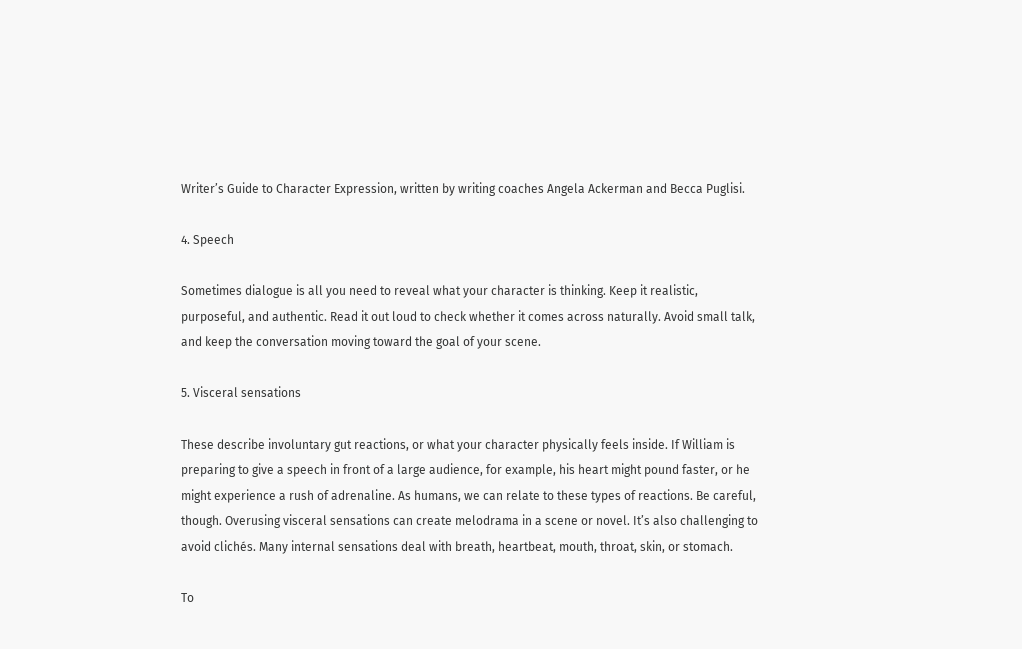Writer’s Guide to Character Expression, written by writing coaches Angela Ackerman and Becca Puglisi.

4. Speech

Sometimes dialogue is all you need to reveal what your character is thinking. Keep it realistic, purposeful, and authentic. Read it out loud to check whether it comes across naturally. Avoid small talk, and keep the conversation moving toward the goal of your scene.

5. Visceral sensations

These describe involuntary gut reactions, or what your character physically feels inside. If William is preparing to give a speech in front of a large audience, for example, his heart might pound faster, or he might experience a rush of adrenaline. As humans, we can relate to these types of reactions. Be careful, though. Overusing visceral sensations can create melodrama in a scene or novel. It’s also challenging to avoid clichés. Many internal sensations deal with breath, heartbeat, mouth, throat, skin, or stomach.

To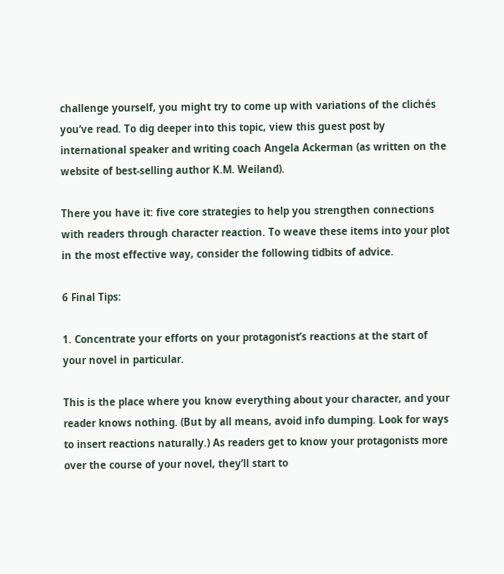challenge yourself, you might try to come up with variations of the clichés you’ve read. To dig deeper into this topic, view this guest post by international speaker and writing coach Angela Ackerman (as written on the website of best-selling author K.M. Weiland).

There you have it: five core strategies to help you strengthen connections with readers through character reaction. To weave these items into your plot in the most effective way, consider the following tidbits of advice.

6 Final Tips:

1. Concentrate your efforts on your protagonist’s reactions at the start of your novel in particular.

This is the place where you know everything about your character, and your reader knows nothing. (But by all means, avoid info dumping. Look for ways to insert reactions naturally.) As readers get to know your protagonists more over the course of your novel, they’ll start to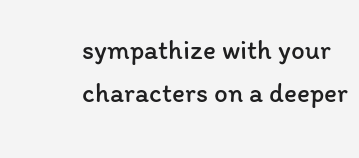sympathize with your characters on a deeper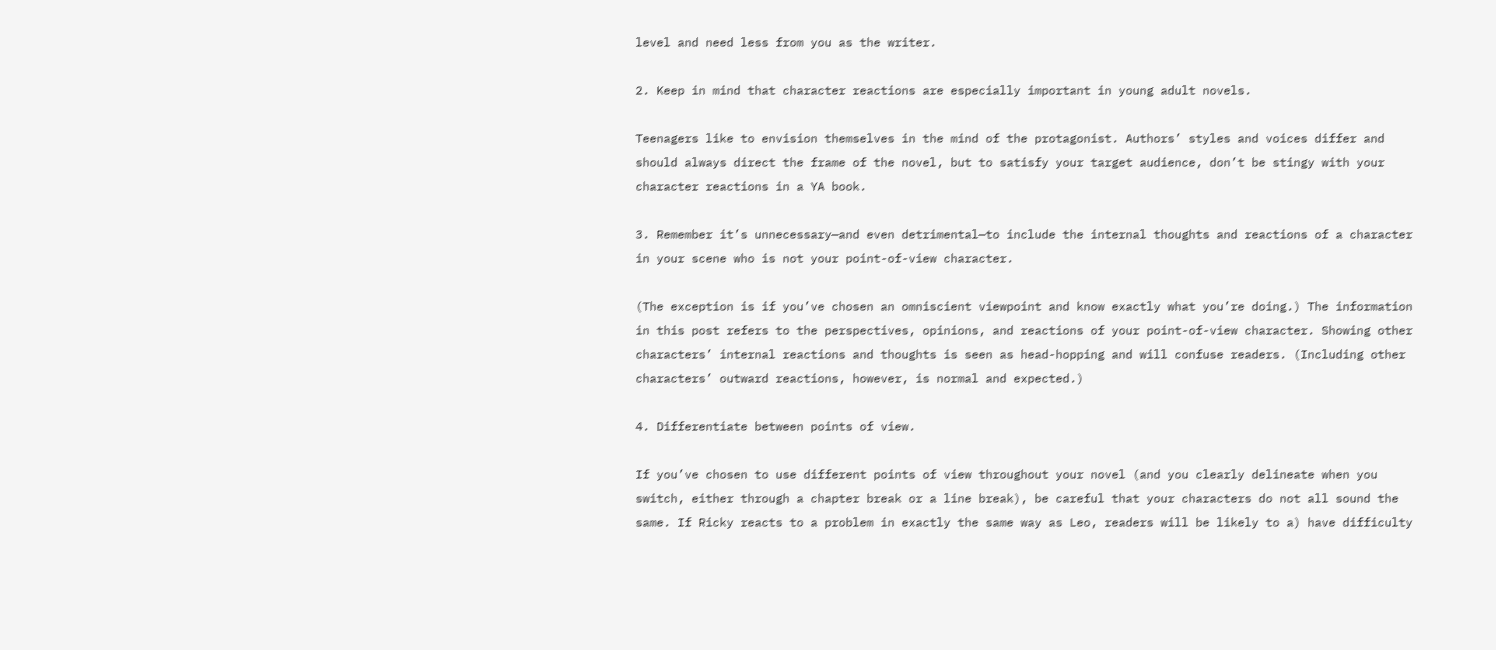level and need less from you as the writer.

2. Keep in mind that character reactions are especially important in young adult novels.

Teenagers like to envision themselves in the mind of the protagonist. Authors’ styles and voices differ and should always direct the frame of the novel, but to satisfy your target audience, don’t be stingy with your character reactions in a YA book.

3. Remember it’s unnecessary—and even detrimental—to include the internal thoughts and reactions of a character in your scene who is not your point-of-view character.

(The exception is if you’ve chosen an omniscient viewpoint and know exactly what you’re doing.) The information in this post refers to the perspectives, opinions, and reactions of your point-of-view character. Showing other characters’ internal reactions and thoughts is seen as head-hopping and will confuse readers. (Including other characters’ outward reactions, however, is normal and expected.)

4. Differentiate between points of view.

If you’ve chosen to use different points of view throughout your novel (and you clearly delineate when you switch, either through a chapter break or a line break), be careful that your characters do not all sound the same. If Ricky reacts to a problem in exactly the same way as Leo, readers will be likely to a) have difficulty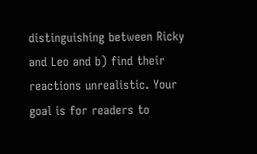distinguishing between Ricky and Leo and b) find their reactions unrealistic. Your goal is for readers to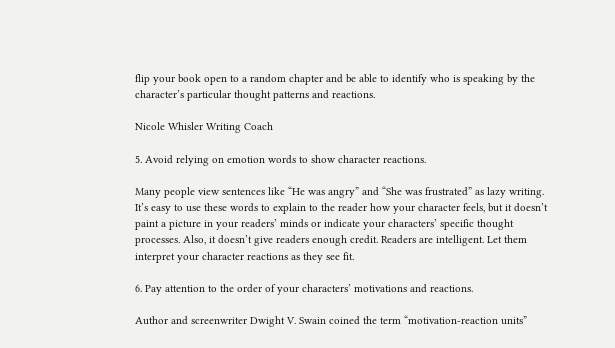flip your book open to a random chapter and be able to identify who is speaking by the character’s particular thought patterns and reactions.

Nicole Whisler Writing Coach

5. Avoid relying on emotion words to show character reactions.

Many people view sentences like “He was angry” and “She was frustrated” as lazy writing. It’s easy to use these words to explain to the reader how your character feels, but it doesn’t paint a picture in your readers’ minds or indicate your characters’ specific thought processes. Also, it doesn’t give readers enough credit. Readers are intelligent. Let them interpret your character reactions as they see fit.

6. Pay attention to the order of your characters’ motivations and reactions.

Author and screenwriter Dwight V. Swain coined the term “motivation-reaction units”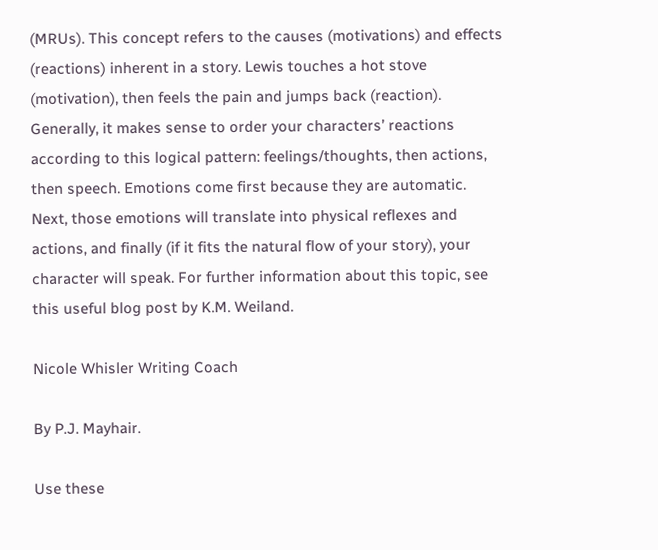(MRUs). This concept refers to the causes (motivations) and effects (reactions) inherent in a story. Lewis touches a hot stove (motivation), then feels the pain and jumps back (reaction). Generally, it makes sense to order your characters’ reactions according to this logical pattern: feelings/thoughts, then actions, then speech. Emotions come first because they are automatic. Next, those emotions will translate into physical reflexes and actions, and finally (if it fits the natural flow of your story), your character will speak. For further information about this topic, see this useful blog post by K.M. Weiland.

Nicole Whisler Writing Coach

By P.J. Mayhair.

Use these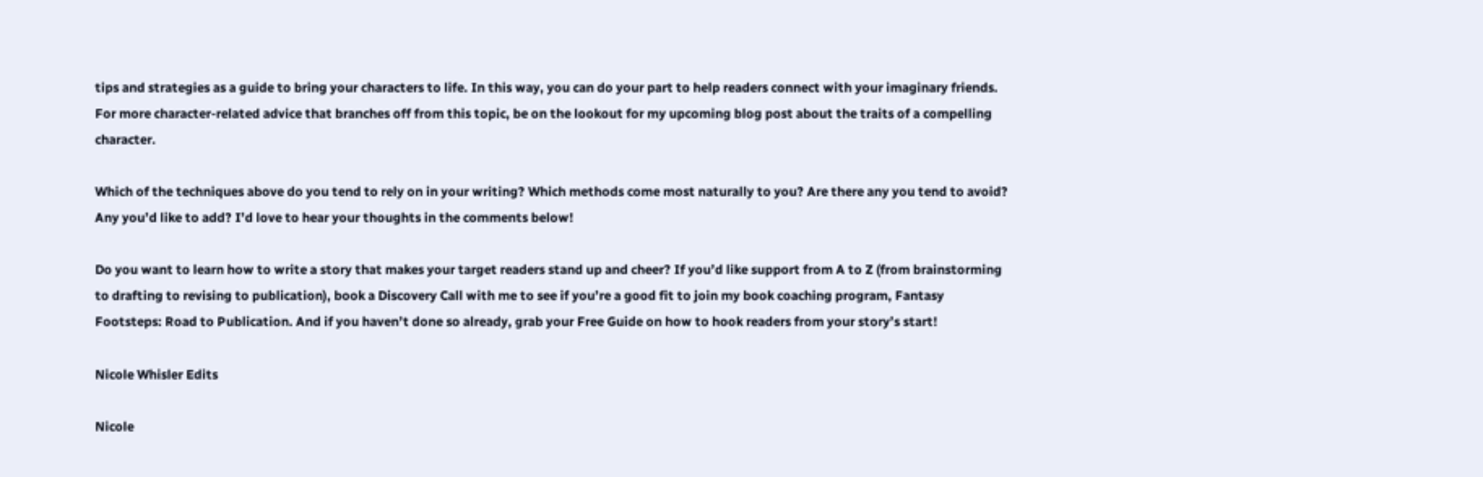tips and strategies as a guide to bring your characters to life. In this way, you can do your part to help readers connect with your imaginary friends. For more character-related advice that branches off from this topic, be on the lookout for my upcoming blog post about the traits of a compelling character.

Which of the techniques above do you tend to rely on in your writing? Which methods come most naturally to you? Are there any you tend to avoid? Any you’d like to add? I’d love to hear your thoughts in the comments below!

Do you want to learn how to write a story that makes your target readers stand up and cheer? If you’d like support from A to Z (from brainstorming to drafting to revising to publication), book a Discovery Call with me to see if you’re a good fit to join my book coaching program, Fantasy Footsteps: Road to Publication. And if you haven’t done so already, grab your Free Guide on how to hook readers from your story’s start!

Nicole Whisler Edits

Nicole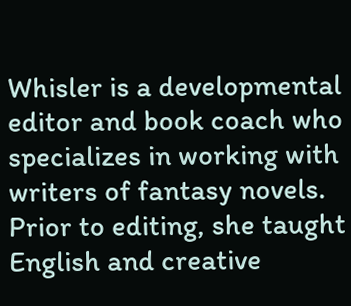Whisler is a developmental editor and book coach who specializes in working with writers of fantasy novels. Prior to editing, she taught English and creative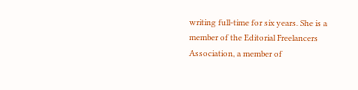writing full-time for six years. She is a member of the Editorial Freelancers Association, a member of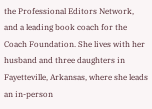the Professional Editors Network, and a leading book coach for the Coach Foundation. She lives with her husband and three daughters in Fayetteville, Arkansas, where she leads an in-person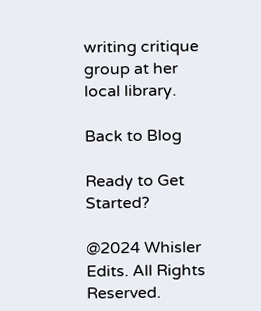writing critique group at her local library.

Back to Blog

Ready to Get Started?

@2024 Whisler Edits. All Rights Reserved.